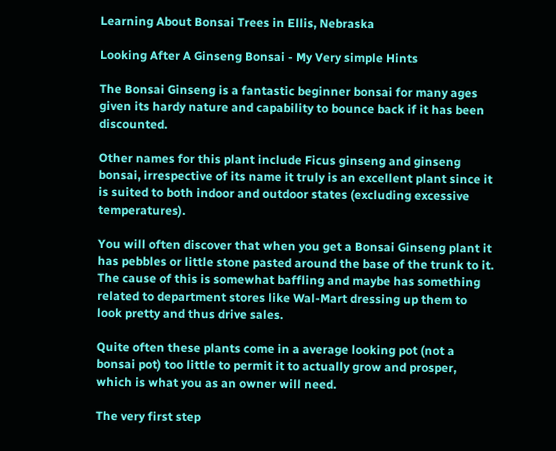Learning About Bonsai Trees in Ellis, Nebraska

Looking After A Ginseng Bonsai - My Very simple Hints

The Bonsai Ginseng is a fantastic beginner bonsai for many ages given its hardy nature and capability to bounce back if it has been discounted.

Other names for this plant include Ficus ginseng and ginseng bonsai, irrespective of its name it truly is an excellent plant since it is suited to both indoor and outdoor states (excluding excessive temperatures).

You will often discover that when you get a Bonsai Ginseng plant it has pebbles or little stone pasted around the base of the trunk to it. The cause of this is somewhat baffling and maybe has something related to department stores like Wal-Mart dressing up them to look pretty and thus drive sales.

Quite often these plants come in a average looking pot (not a bonsai pot) too little to permit it to actually grow and prosper, which is what you as an owner will need.

The very first step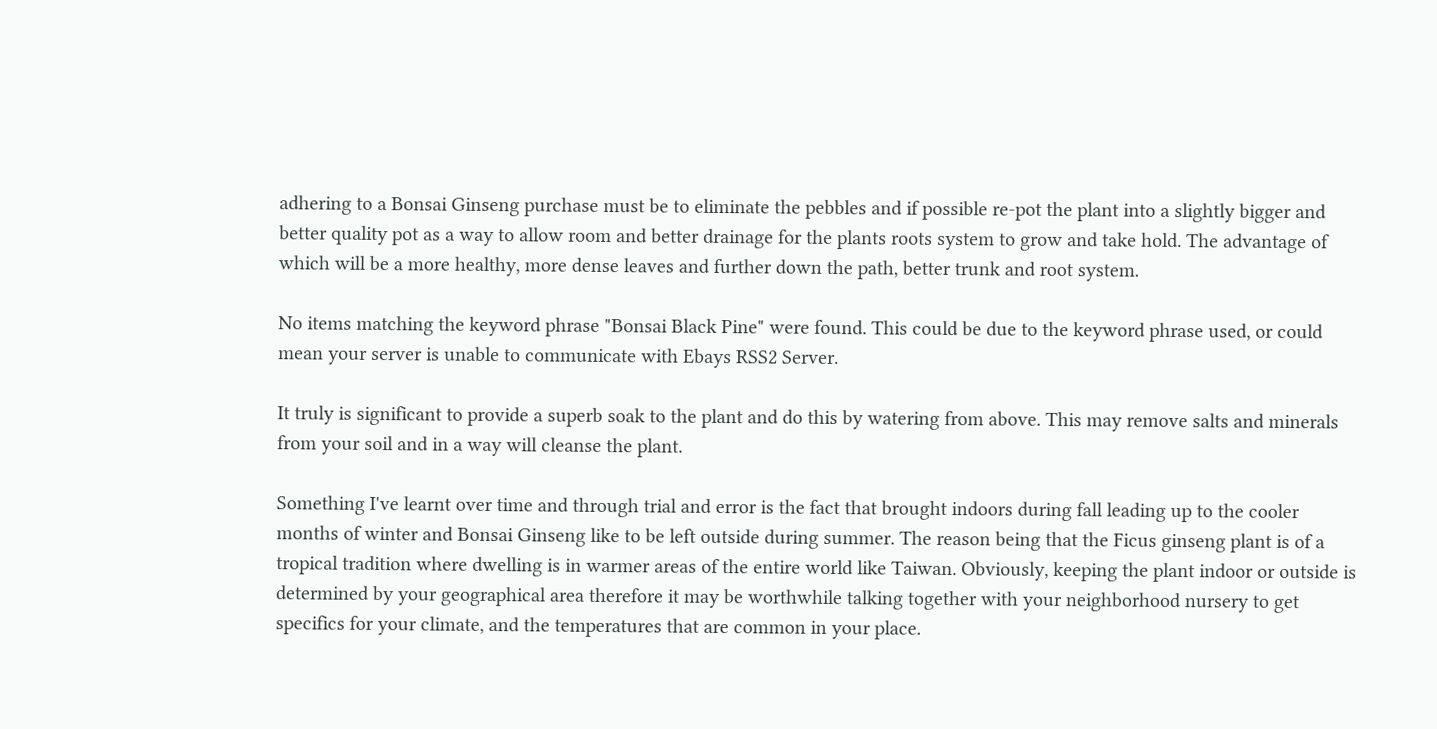adhering to a Bonsai Ginseng purchase must be to eliminate the pebbles and if possible re-pot the plant into a slightly bigger and better quality pot as a way to allow room and better drainage for the plants roots system to grow and take hold. The advantage of which will be a more healthy, more dense leaves and further down the path, better trunk and root system.

No items matching the keyword phrase "Bonsai Black Pine" were found. This could be due to the keyword phrase used, or could mean your server is unable to communicate with Ebays RSS2 Server.

It truly is significant to provide a superb soak to the plant and do this by watering from above. This may remove salts and minerals from your soil and in a way will cleanse the plant.

Something I've learnt over time and through trial and error is the fact that brought indoors during fall leading up to the cooler months of winter and Bonsai Ginseng like to be left outside during summer. The reason being that the Ficus ginseng plant is of a tropical tradition where dwelling is in warmer areas of the entire world like Taiwan. Obviously, keeping the plant indoor or outside is determined by your geographical area therefore it may be worthwhile talking together with your neighborhood nursery to get specifics for your climate, and the temperatures that are common in your place.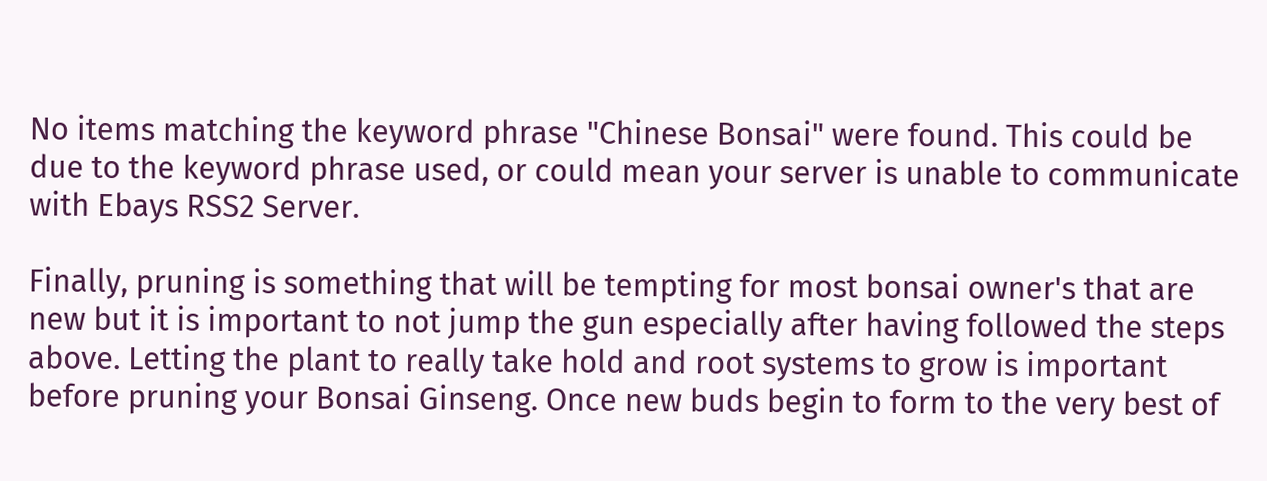No items matching the keyword phrase "Chinese Bonsai" were found. This could be due to the keyword phrase used, or could mean your server is unable to communicate with Ebays RSS2 Server.

Finally, pruning is something that will be tempting for most bonsai owner's that are new but it is important to not jump the gun especially after having followed the steps above. Letting the plant to really take hold and root systems to grow is important before pruning your Bonsai Ginseng. Once new buds begin to form to the very best of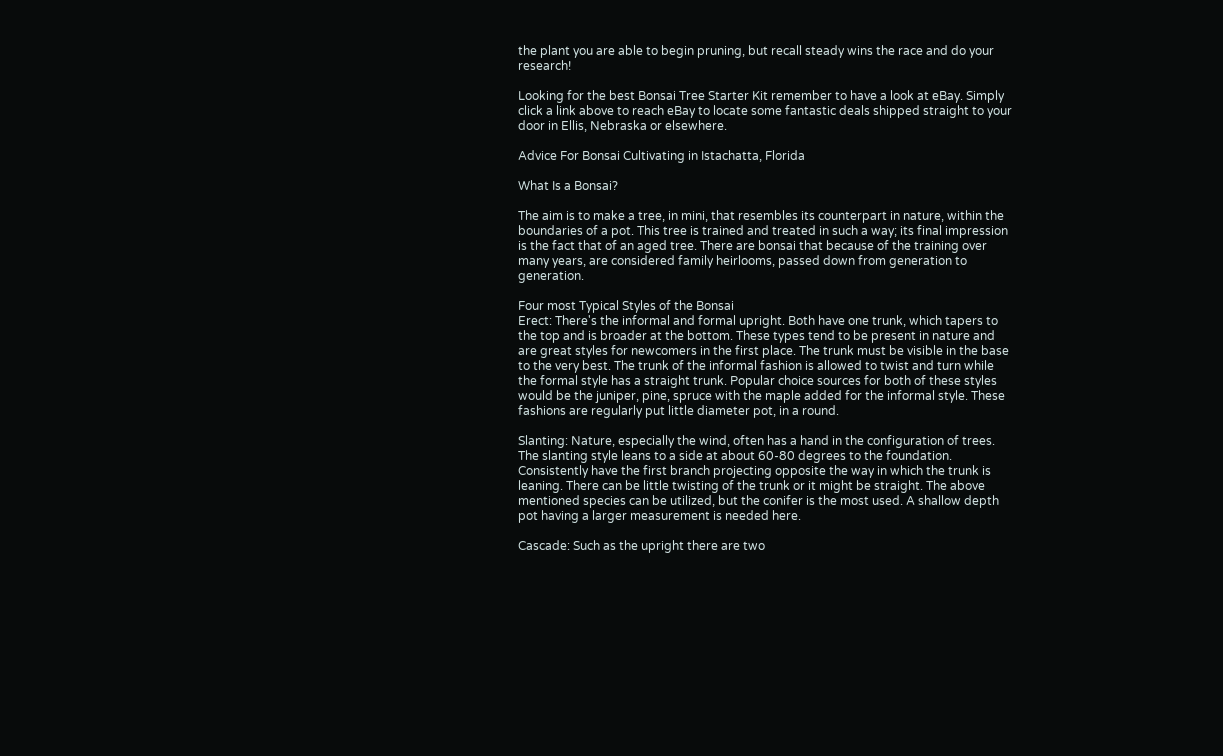the plant you are able to begin pruning, but recall steady wins the race and do your research!

Looking for the best Bonsai Tree Starter Kit remember to have a look at eBay. Simply click a link above to reach eBay to locate some fantastic deals shipped straight to your door in Ellis, Nebraska or elsewhere.

Advice For Bonsai Cultivating in Istachatta, Florida

What Is a Bonsai?

The aim is to make a tree, in mini, that resembles its counterpart in nature, within the boundaries of a pot. This tree is trained and treated in such a way; its final impression is the fact that of an aged tree. There are bonsai that because of the training over many years, are considered family heirlooms, passed down from generation to generation.

Four most Typical Styles of the Bonsai
Erect: There's the informal and formal upright. Both have one trunk, which tapers to the top and is broader at the bottom. These types tend to be present in nature and are great styles for newcomers in the first place. The trunk must be visible in the base to the very best. The trunk of the informal fashion is allowed to twist and turn while the formal style has a straight trunk. Popular choice sources for both of these styles would be the juniper, pine, spruce with the maple added for the informal style. These fashions are regularly put little diameter pot, in a round.

Slanting: Nature, especially the wind, often has a hand in the configuration of trees. The slanting style leans to a side at about 60-80 degrees to the foundation. Consistently have the first branch projecting opposite the way in which the trunk is leaning. There can be little twisting of the trunk or it might be straight. The above mentioned species can be utilized, but the conifer is the most used. A shallow depth pot having a larger measurement is needed here.

Cascade: Such as the upright there are two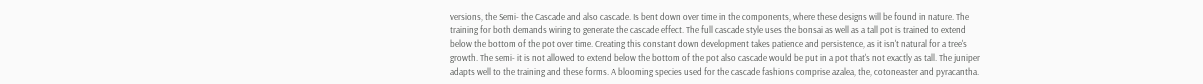versions, the Semi- the Cascade and also cascade. Is bent down over time in the components, where these designs will be found in nature. The training for both demands wiring to generate the cascade effect. The full cascade style uses the bonsai as well as a tall pot is trained to extend below the bottom of the pot over time. Creating this constant down development takes patience and persistence, as it isn't natural for a tree's growth. The semi- it is not allowed to extend below the bottom of the pot also cascade would be put in a pot that's not exactly as tall. The juniper adapts well to the training and these forms. A blooming species used for the cascade fashions comprise azalea, the, cotoneaster and pyracantha.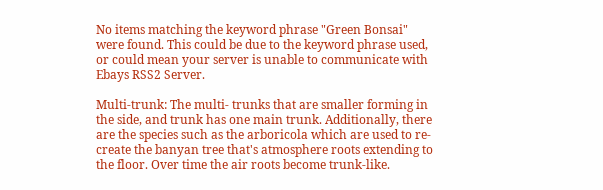No items matching the keyword phrase "Green Bonsai" were found. This could be due to the keyword phrase used, or could mean your server is unable to communicate with Ebays RSS2 Server.

Multi-trunk: The multi- trunks that are smaller forming in the side, and trunk has one main trunk. Additionally, there are the species such as the arboricola which are used to re-create the banyan tree that's atmosphere roots extending to the floor. Over time the air roots become trunk-like.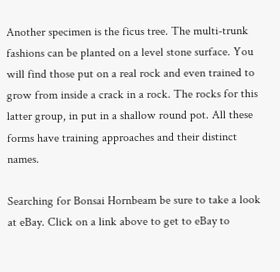Another specimen is the ficus tree. The multi-trunk fashions can be planted on a level stone surface. You will find those put on a real rock and even trained to grow from inside a crack in a rock. The rocks for this latter group, in put in a shallow round pot. All these forms have training approaches and their distinct names.

Searching for Bonsai Hornbeam be sure to take a look at eBay. Click on a link above to get to eBay to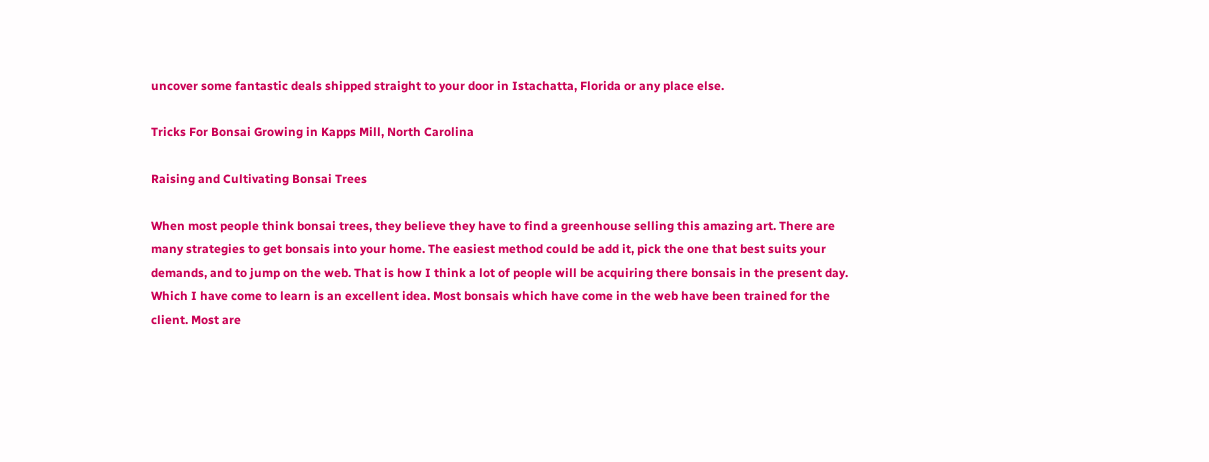uncover some fantastic deals shipped straight to your door in Istachatta, Florida or any place else.

Tricks For Bonsai Growing in Kapps Mill, North Carolina

Raising and Cultivating Bonsai Trees

When most people think bonsai trees, they believe they have to find a greenhouse selling this amazing art. There are many strategies to get bonsais into your home. The easiest method could be add it, pick the one that best suits your demands, and to jump on the web. That is how I think a lot of people will be acquiring there bonsais in the present day. Which I have come to learn is an excellent idea. Most bonsais which have come in the web have been trained for the client. Most are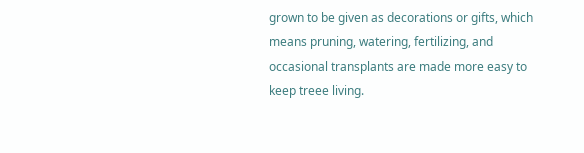grown to be given as decorations or gifts, which means pruning, watering, fertilizing, and occasional transplants are made more easy to keep treee living.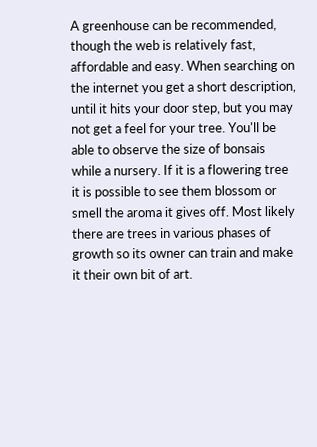A greenhouse can be recommended, though the web is relatively fast, affordable and easy. When searching on the internet you get a short description, until it hits your door step, but you may not get a feel for your tree. You'll be able to observe the size of bonsais while a nursery. If it is a flowering tree it is possible to see them blossom or smell the aroma it gives off. Most likely there are trees in various phases of growth so its owner can train and make it their own bit of art.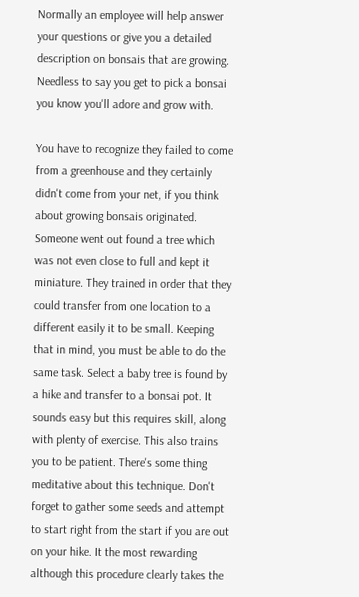Normally an employee will help answer your questions or give you a detailed description on bonsais that are growing. Needless to say you get to pick a bonsai you know you'll adore and grow with.

You have to recognize they failed to come from a greenhouse and they certainly didn't come from your net, if you think about growing bonsais originated. Someone went out found a tree which was not even close to full and kept it miniature. They trained in order that they could transfer from one location to a different easily it to be small. Keeping that in mind, you must be able to do the same task. Select a baby tree is found by a hike and transfer to a bonsai pot. It sounds easy but this requires skill, along with plenty of exercise. This also trains you to be patient. There's some thing meditative about this technique. Don't forget to gather some seeds and attempt to start right from the start if you are out on your hike. It the most rewarding although this procedure clearly takes the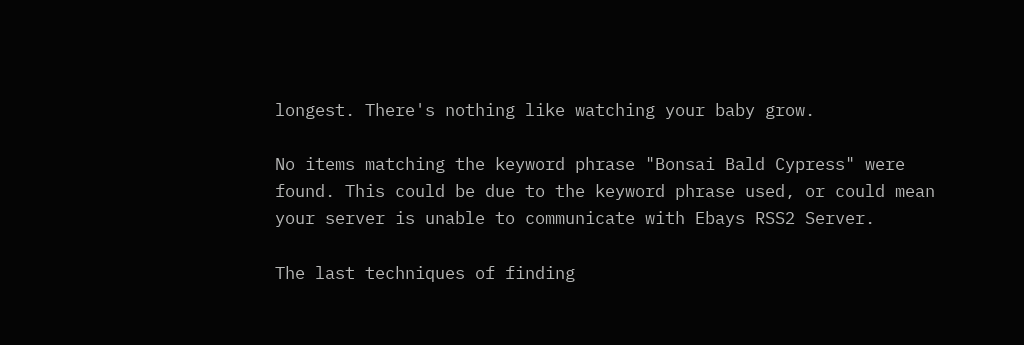longest. There's nothing like watching your baby grow.

No items matching the keyword phrase "Bonsai Bald Cypress" were found. This could be due to the keyword phrase used, or could mean your server is unable to communicate with Ebays RSS2 Server.

The last techniques of finding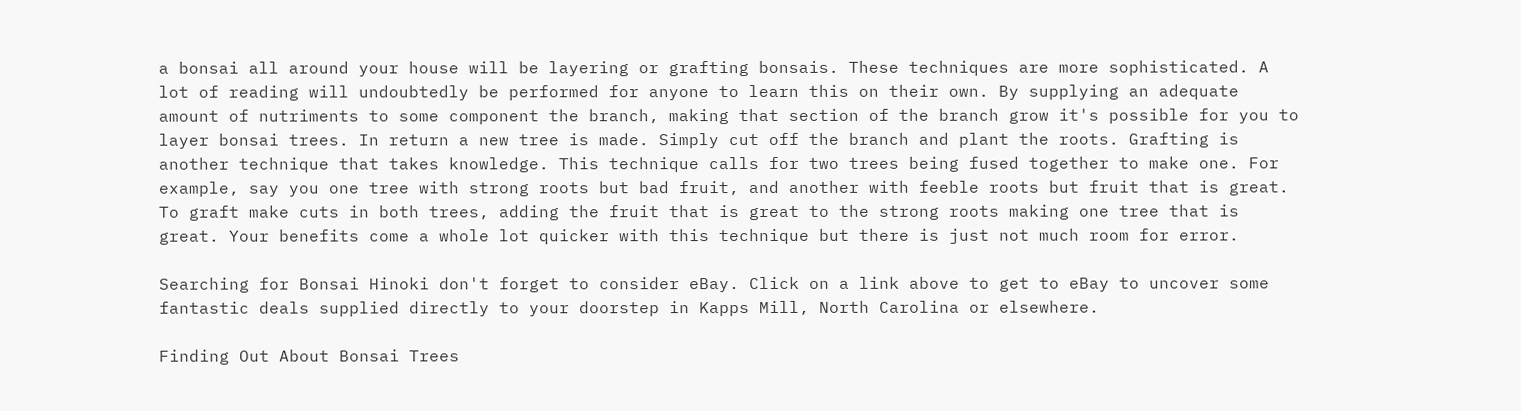a bonsai all around your house will be layering or grafting bonsais. These techniques are more sophisticated. A lot of reading will undoubtedly be performed for anyone to learn this on their own. By supplying an adequate amount of nutriments to some component the branch, making that section of the branch grow it's possible for you to layer bonsai trees. In return a new tree is made. Simply cut off the branch and plant the roots. Grafting is another technique that takes knowledge. This technique calls for two trees being fused together to make one. For example, say you one tree with strong roots but bad fruit, and another with feeble roots but fruit that is great. To graft make cuts in both trees, adding the fruit that is great to the strong roots making one tree that is great. Your benefits come a whole lot quicker with this technique but there is just not much room for error.

Searching for Bonsai Hinoki don't forget to consider eBay. Click on a link above to get to eBay to uncover some fantastic deals supplied directly to your doorstep in Kapps Mill, North Carolina or elsewhere.

Finding Out About Bonsai Trees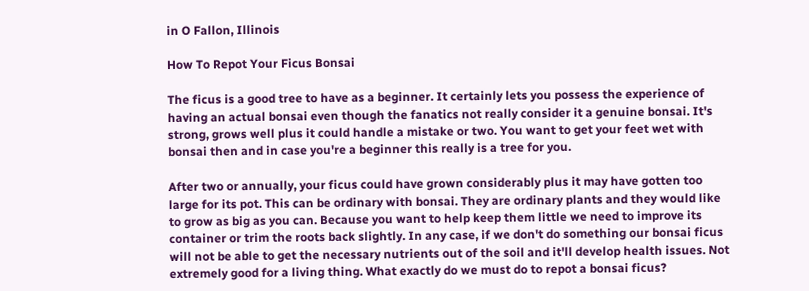in O Fallon, Illinois

How To Repot Your Ficus Bonsai

The ficus is a good tree to have as a beginner. It certainly lets you possess the experience of having an actual bonsai even though the fanatics not really consider it a genuine bonsai. It's strong, grows well plus it could handle a mistake or two. You want to get your feet wet with bonsai then and in case you're a beginner this really is a tree for you.

After two or annually, your ficus could have grown considerably plus it may have gotten too large for its pot. This can be ordinary with bonsai. They are ordinary plants and they would like to grow as big as you can. Because you want to help keep them little we need to improve its container or trim the roots back slightly. In any case, if we don't do something our bonsai ficus will not be able to get the necessary nutrients out of the soil and it'll develop health issues. Not extremely good for a living thing. What exactly do we must do to repot a bonsai ficus?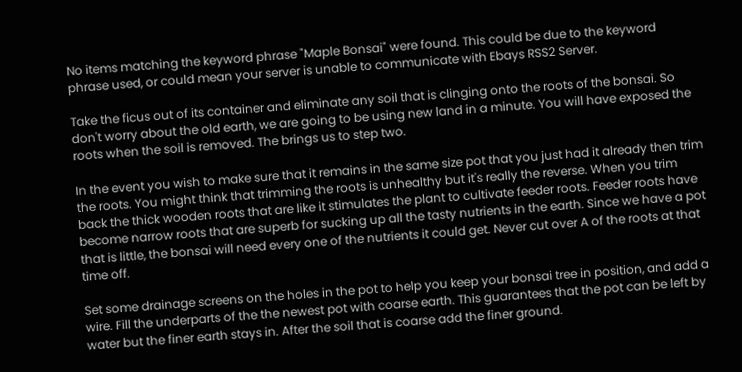No items matching the keyword phrase "Maple Bonsai" were found. This could be due to the keyword phrase used, or could mean your server is unable to communicate with Ebays RSS2 Server.

Take the ficus out of its container and eliminate any soil that is clinging onto the roots of the bonsai. So don't worry about the old earth, we are going to be using new land in a minute. You will have exposed the roots when the soil is removed. The brings us to step two.

In the event you wish to make sure that it remains in the same size pot that you just had it already then trim the roots. You might think that trimming the roots is unhealthy but it's really the reverse. When you trim back the thick wooden roots that are like it stimulates the plant to cultivate feeder roots. Feeder roots have become narrow roots that are superb for sucking up all the tasty nutrients in the earth. Since we have a pot that is little, the bonsai will need every one of the nutrients it could get. Never cut over A of the roots at that time off.

Set some drainage screens on the holes in the pot to help you keep your bonsai tree in position, and add a wire. Fill the underparts of the the newest pot with coarse earth. This guarantees that the pot can be left by water but the finer earth stays in. After the soil that is coarse add the finer ground.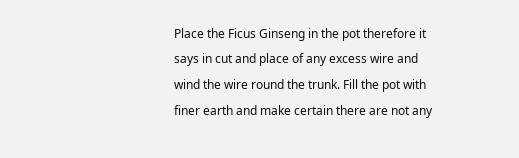Place the Ficus Ginseng in the pot therefore it says in cut and place of any excess wire and wind the wire round the trunk. Fill the pot with finer earth and make certain there are not any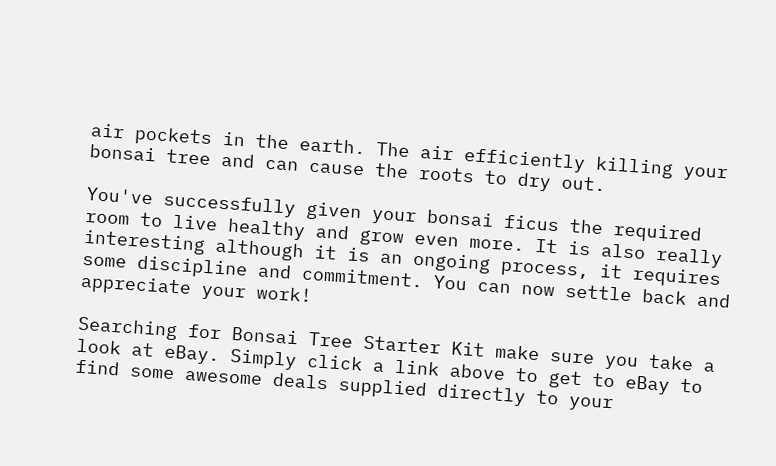air pockets in the earth. The air efficiently killing your bonsai tree and can cause the roots to dry out.

You've successfully given your bonsai ficus the required room to live healthy and grow even more. It is also really interesting although it is an ongoing process, it requires some discipline and commitment. You can now settle back and appreciate your work!

Searching for Bonsai Tree Starter Kit make sure you take a look at eBay. Simply click a link above to get to eBay to find some awesome deals supplied directly to your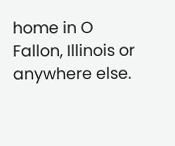home in O Fallon, Illinois or anywhere else.